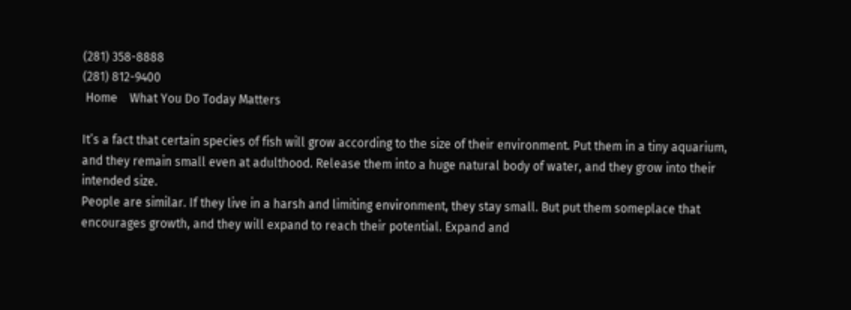(281) 358-8888
(281) 812-9400
 Home    What You Do Today Matters

It’s a fact that certain species of fish will grow according to the size of their environment. Put them in a tiny aquarium, and they remain small even at adulthood. Release them into a huge natural body of water, and they grow into their intended size.
People are similar. If they live in a harsh and limiting environment, they stay small. But put them someplace that encourages growth, and they will expand to reach their potential. Expand and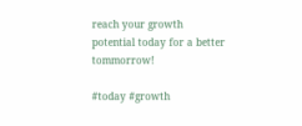reach your growth potential today for a better tommorrow!

#today #growth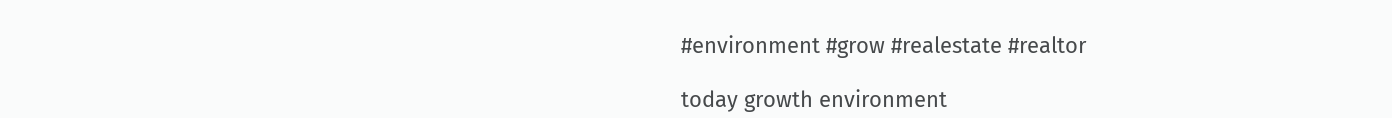#environment #grow #realestate #realtor

today growth environment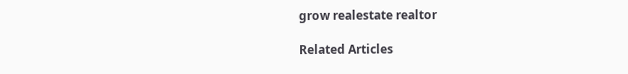grow realestate realtor

Related Articles